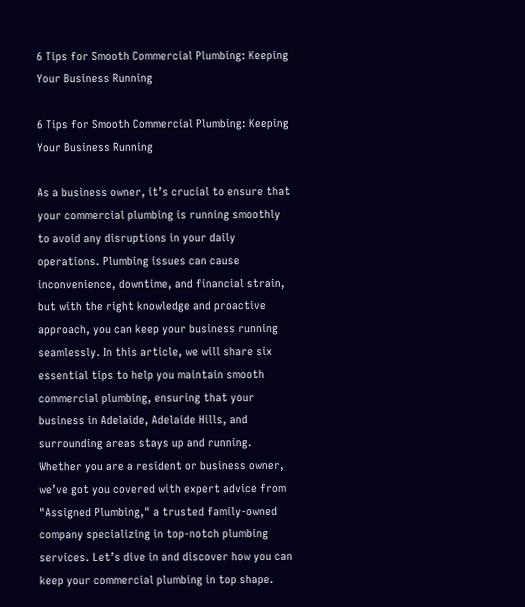6 Tips for Smooth Commercial Plumbing: Keeping Your Business Running

6 Tips for Smooth Commercial Plumbing: Keeping Your Business Running

As a business owner, it’s crucial to ensure that your commercial plumbing is running smoothly to avoid any disruptions in your daily operations. Plumbing issues can cause inconvenience, downtime, and financial strain, but with the right knowledge and proactive approach, you can keep your business running seamlessly. In this article, we will share six essential tips to help you maintain smooth commercial plumbing, ensuring that your business in Adelaide, Adelaide Hills, and surrounding areas stays up and running. Whether you are a resident or business owner, we’ve got you covered with expert advice from "Assigned Plumbing," a trusted family-owned company specializing in top-notch plumbing services. Let’s dive in and discover how you can keep your commercial plumbing in top shape.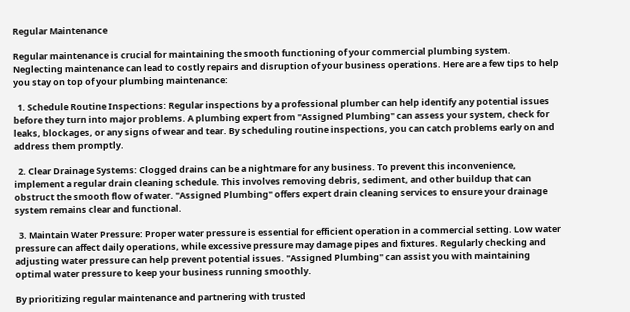Regular Maintenance

Regular maintenance is crucial for maintaining the smooth functioning of your commercial plumbing system. Neglecting maintenance can lead to costly repairs and disruption of your business operations. Here are a few tips to help you stay on top of your plumbing maintenance:

  1. Schedule Routine Inspections: Regular inspections by a professional plumber can help identify any potential issues before they turn into major problems. A plumbing expert from "Assigned Plumbing" can assess your system, check for leaks, blockages, or any signs of wear and tear. By scheduling routine inspections, you can catch problems early on and address them promptly.

  2. Clear Drainage Systems: Clogged drains can be a nightmare for any business. To prevent this inconvenience, implement a regular drain cleaning schedule. This involves removing debris, sediment, and other buildup that can obstruct the smooth flow of water. "Assigned Plumbing" offers expert drain cleaning services to ensure your drainage system remains clear and functional.

  3. Maintain Water Pressure: Proper water pressure is essential for efficient operation in a commercial setting. Low water pressure can affect daily operations, while excessive pressure may damage pipes and fixtures. Regularly checking and adjusting water pressure can help prevent potential issues. "Assigned Plumbing" can assist you with maintaining optimal water pressure to keep your business running smoothly.

By prioritizing regular maintenance and partnering with trusted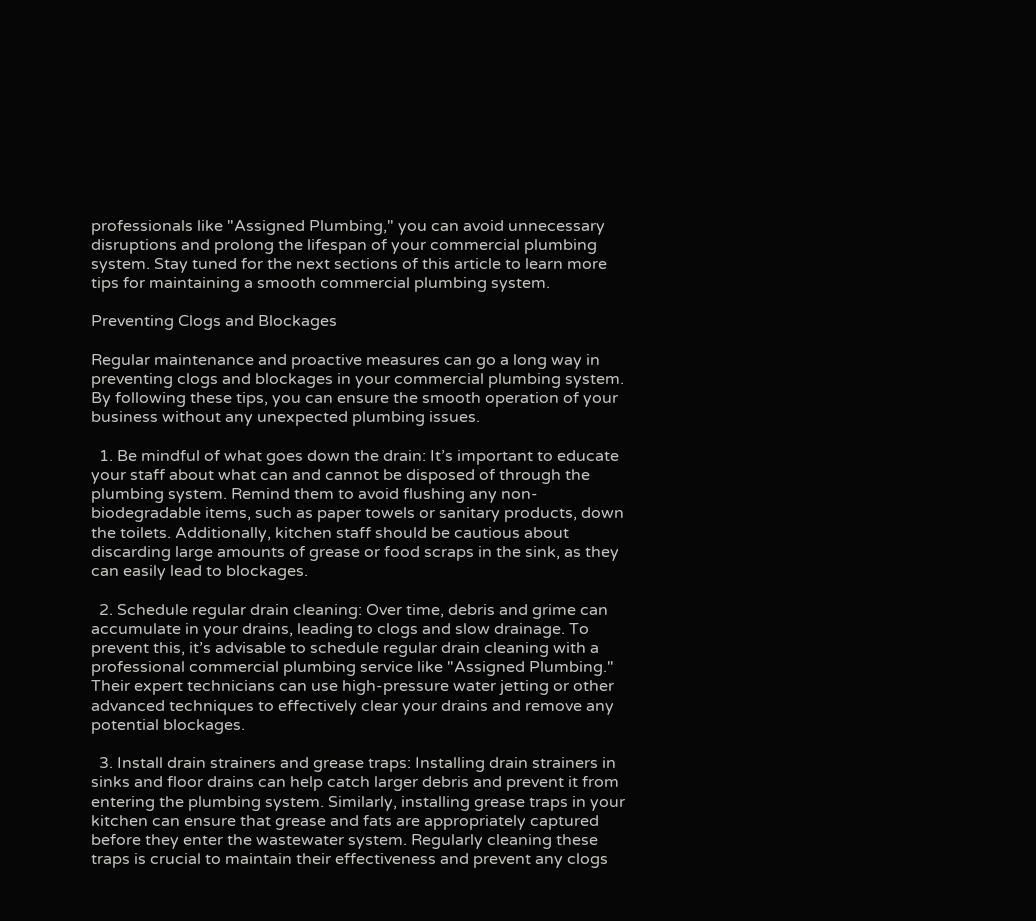professionals like "Assigned Plumbing," you can avoid unnecessary disruptions and prolong the lifespan of your commercial plumbing system. Stay tuned for the next sections of this article to learn more tips for maintaining a smooth commercial plumbing system.

Preventing Clogs and Blockages

Regular maintenance and proactive measures can go a long way in preventing clogs and blockages in your commercial plumbing system. By following these tips, you can ensure the smooth operation of your business without any unexpected plumbing issues.

  1. Be mindful of what goes down the drain: It’s important to educate your staff about what can and cannot be disposed of through the plumbing system. Remind them to avoid flushing any non-biodegradable items, such as paper towels or sanitary products, down the toilets. Additionally, kitchen staff should be cautious about discarding large amounts of grease or food scraps in the sink, as they can easily lead to blockages.

  2. Schedule regular drain cleaning: Over time, debris and grime can accumulate in your drains, leading to clogs and slow drainage. To prevent this, it’s advisable to schedule regular drain cleaning with a professional commercial plumbing service like "Assigned Plumbing." Their expert technicians can use high-pressure water jetting or other advanced techniques to effectively clear your drains and remove any potential blockages.

  3. Install drain strainers and grease traps: Installing drain strainers in sinks and floor drains can help catch larger debris and prevent it from entering the plumbing system. Similarly, installing grease traps in your kitchen can ensure that grease and fats are appropriately captured before they enter the wastewater system. Regularly cleaning these traps is crucial to maintain their effectiveness and prevent any clogs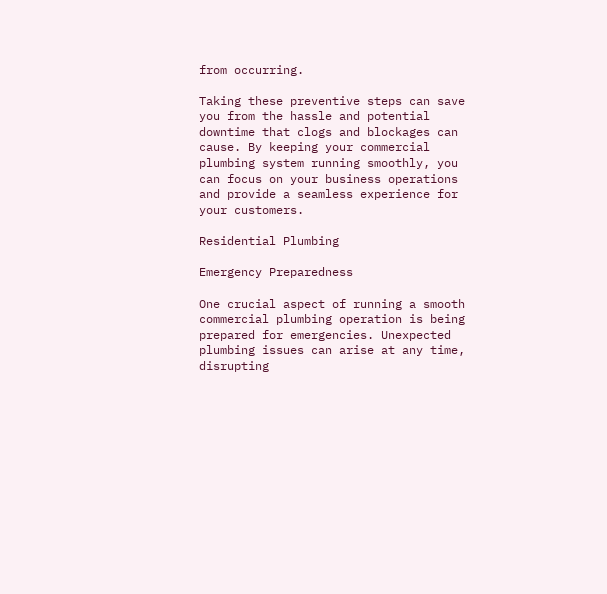from occurring.

Taking these preventive steps can save you from the hassle and potential downtime that clogs and blockages can cause. By keeping your commercial plumbing system running smoothly, you can focus on your business operations and provide a seamless experience for your customers.

Residential Plumbing

Emergency Preparedness

One crucial aspect of running a smooth commercial plumbing operation is being prepared for emergencies. Unexpected plumbing issues can arise at any time, disrupting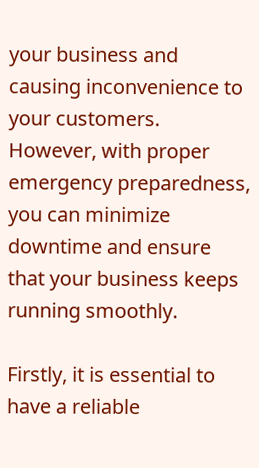your business and causing inconvenience to your customers. However, with proper emergency preparedness, you can minimize downtime and ensure that your business keeps running smoothly.

Firstly, it is essential to have a reliable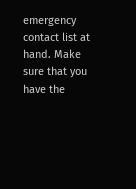emergency contact list at hand. Make sure that you have the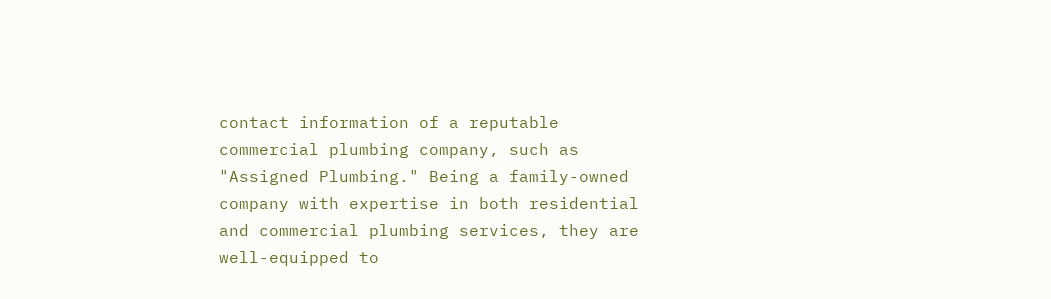contact information of a reputable commercial plumbing company, such as "Assigned Plumbing." Being a family-owned company with expertise in both residential and commercial plumbing services, they are well-equipped to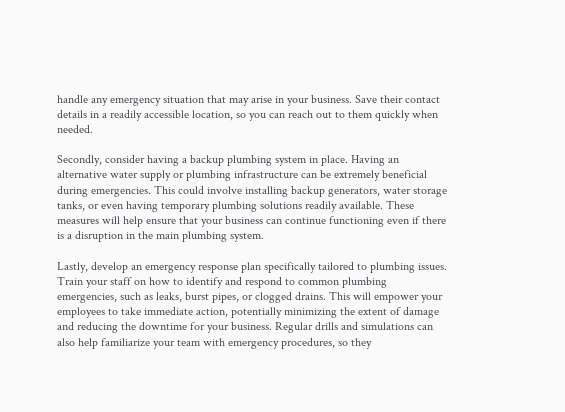handle any emergency situation that may arise in your business. Save their contact details in a readily accessible location, so you can reach out to them quickly when needed.

Secondly, consider having a backup plumbing system in place. Having an alternative water supply or plumbing infrastructure can be extremely beneficial during emergencies. This could involve installing backup generators, water storage tanks, or even having temporary plumbing solutions readily available. These measures will help ensure that your business can continue functioning even if there is a disruption in the main plumbing system.

Lastly, develop an emergency response plan specifically tailored to plumbing issues. Train your staff on how to identify and respond to common plumbing emergencies, such as leaks, burst pipes, or clogged drains. This will empower your employees to take immediate action, potentially minimizing the extent of damage and reducing the downtime for your business. Regular drills and simulations can also help familiarize your team with emergency procedures, so they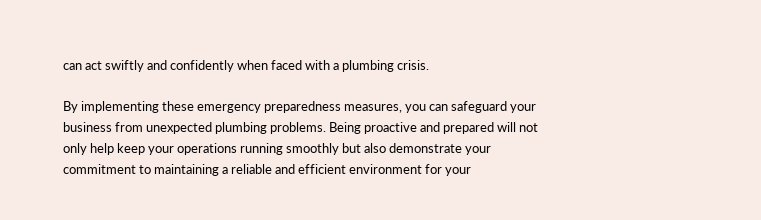can act swiftly and confidently when faced with a plumbing crisis.

By implementing these emergency preparedness measures, you can safeguard your business from unexpected plumbing problems. Being proactive and prepared will not only help keep your operations running smoothly but also demonstrate your commitment to maintaining a reliable and efficient environment for your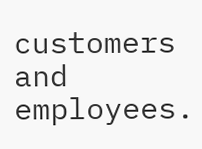customers and employees.